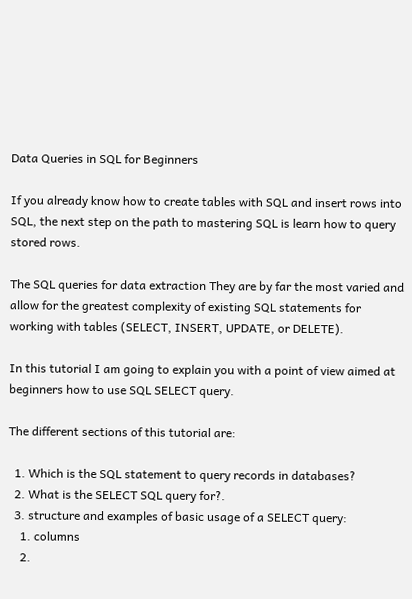Data Queries in SQL for Beginners

If you already know how to create tables with SQL and insert rows into SQL, the next step on the path to mastering SQL is learn how to query stored rows.

The SQL queries for data extraction They are by far the most varied and allow for the greatest complexity of existing SQL statements for working with tables (SELECT, INSERT, UPDATE, or DELETE).

In this tutorial I am going to explain you with a point of view aimed at beginners how to use SQL SELECT query.

The different sections of this tutorial are:

  1. Which is the SQL statement to query records in databases?
  2. What is the SELECT SQL query for?.
  3. structure and examples of basic usage of a SELECT query:
    1. columns
    2.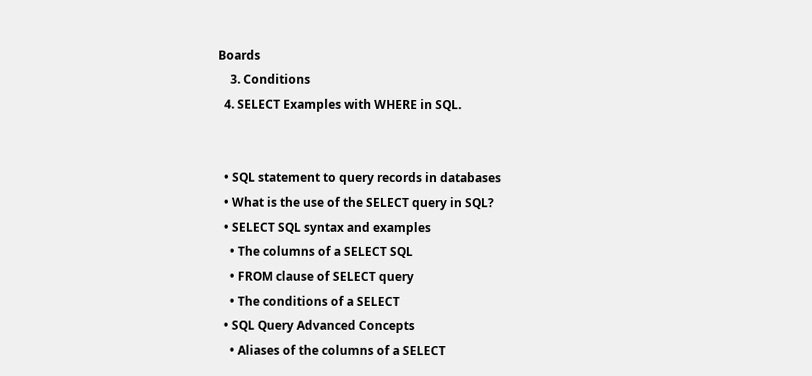Boards
    3. Conditions
  4. SELECT Examples with WHERE in SQL.


  • SQL statement to query records in databases
  • What is the use of the SELECT query in SQL?
  • SELECT SQL syntax and examples
    • The columns of a SELECT SQL
    • FROM clause of SELECT query
    • The conditions of a SELECT
  • SQL Query Advanced Concepts
    • Aliases of the columns of a SELECT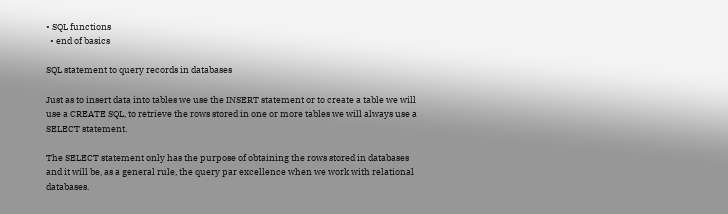• SQL functions
  • end of basics

SQL statement to query records in databases

Just as to insert data into tables we use the INSERT statement or to create a table we will use a CREATE SQL, to retrieve the rows stored in one or more tables we will always use a SELECT statement.

The SELECT statement only has the purpose of obtaining the rows stored in databases and it will be, as a general rule, the query par excellence when we work with relational databases.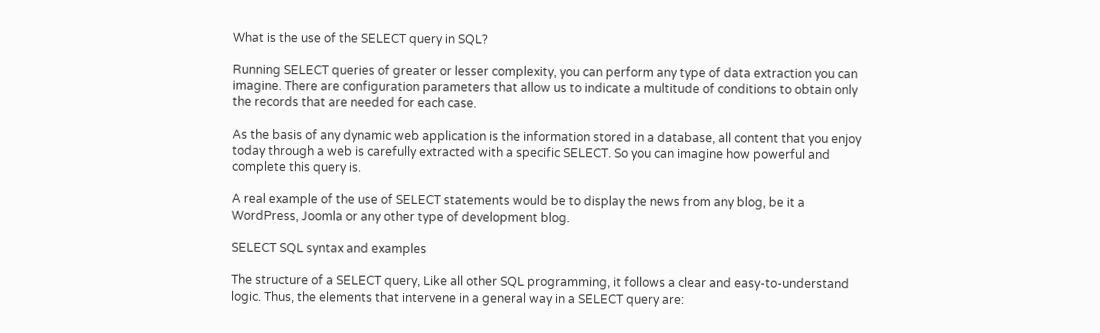What is the use of the SELECT query in SQL?

Running SELECT queries of greater or lesser complexity, you can perform any type of data extraction you can imagine. There are configuration parameters that allow us to indicate a multitude of conditions to obtain only the records that are needed for each case.

As the basis of any dynamic web application is the information stored in a database, all content that you enjoy today through a web is carefully extracted with a specific SELECT. So you can imagine how powerful and complete this query is.

A real example of the use of SELECT statements would be to display the news from any blog, be it a WordPress, Joomla or any other type of development blog.

SELECT SQL syntax and examples

The structure of a SELECT query, Like all other SQL programming, it follows a clear and easy-to-understand logic. Thus, the elements that intervene in a general way in a SELECT query are: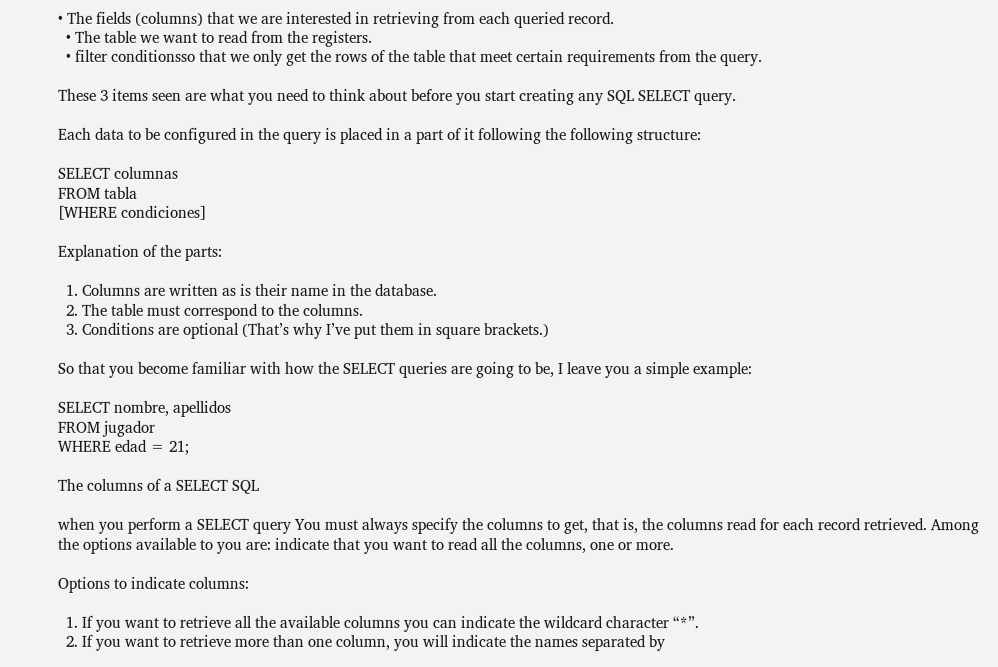• The fields (columns) that we are interested in retrieving from each queried record.
  • The table we want to read from the registers.
  • filter conditionsso that we only get the rows of the table that meet certain requirements from the query.

These 3 items seen are what you need to think about before you start creating any SQL SELECT query.

Each data to be configured in the query is placed in a part of it following the following structure:

SELECT columnas
FROM tabla
[WHERE condiciones]

Explanation of the parts:

  1. Columns are written as is their name in the database.
  2. The table must correspond to the columns.
  3. Conditions are optional (That’s why I’ve put them in square brackets.)

So that you become familiar with how the SELECT queries are going to be, I leave you a simple example:

SELECT nombre, apellidos
FROM jugador
WHERE edad = 21;

The columns of a SELECT SQL

when you perform a SELECT query You must always specify the columns to get, that is, the columns read for each record retrieved. Among the options available to you are: indicate that you want to read all the columns, one or more.

Options to indicate columns:

  1. If you want to retrieve all the available columns you can indicate the wildcard character “*”.
  2. If you want to retrieve more than one column, you will indicate the names separated by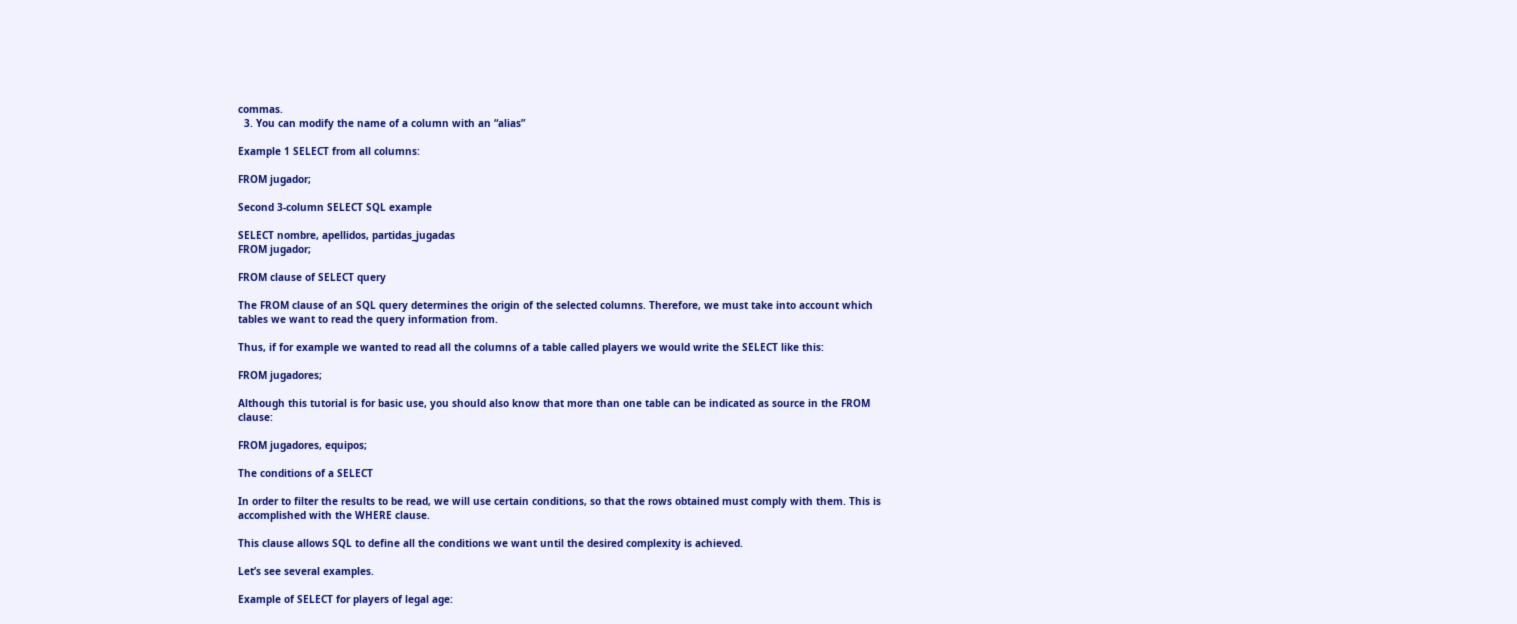commas.
  3. You can modify the name of a column with an “alias”

Example 1 SELECT from all columns:

FROM jugador;

Second 3-column SELECT SQL example

SELECT nombre, apellidos, partidas_jugadas
FROM jugador;

FROM clause of SELECT query

The FROM clause of an SQL query determines the origin of the selected columns. Therefore, we must take into account which tables we want to read the query information from.

Thus, if for example we wanted to read all the columns of a table called players we would write the SELECT like this:

FROM jugadores;

Although this tutorial is for basic use, you should also know that more than one table can be indicated as source in the FROM clause:

FROM jugadores, equipos;

The conditions of a SELECT

In order to filter the results to be read, we will use certain conditions, so that the rows obtained must comply with them. This is accomplished with the WHERE clause.

This clause allows SQL to define all the conditions we want until the desired complexity is achieved.

Let’s see several examples.

Example of SELECT for players of legal age: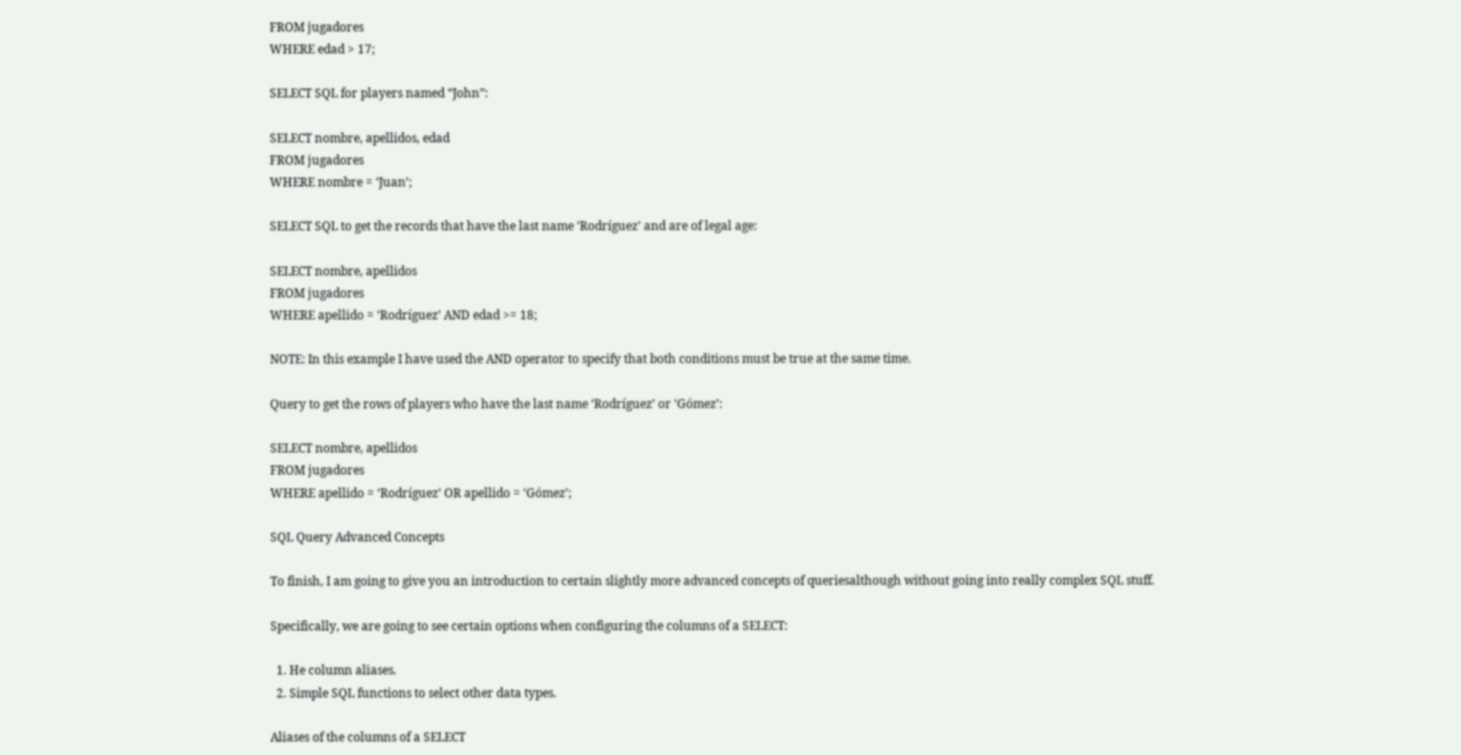FROM jugadores
WHERE edad > 17;

SELECT SQL for players named “John”:

SELECT nombre, apellidos, edad
FROM jugadores
WHERE nombre = ‘Juan’;

SELECT SQL to get the records that have the last name ‘Rodríguez’ and are of legal age:

SELECT nombre, apellidos
FROM jugadores
WHERE apellido = ‘Rodríguez’ AND edad >= 18;

NOTE: In this example I have used the AND operator to specify that both conditions must be true at the same time.

Query to get the rows of players who have the last name ‘Rodríguez’ or ‘Gómez’:

SELECT nombre, apellidos
FROM jugadores
WHERE apellido = ‘Rodríguez’ OR apellido = ‘Gómez’;

SQL Query Advanced Concepts

To finish, I am going to give you an introduction to certain slightly more advanced concepts of queriesalthough without going into really complex SQL stuff.

Specifically, we are going to see certain options when configuring the columns of a SELECT:

  1. He column aliases.
  2. Simple SQL functions to select other data types.

Aliases of the columns of a SELECT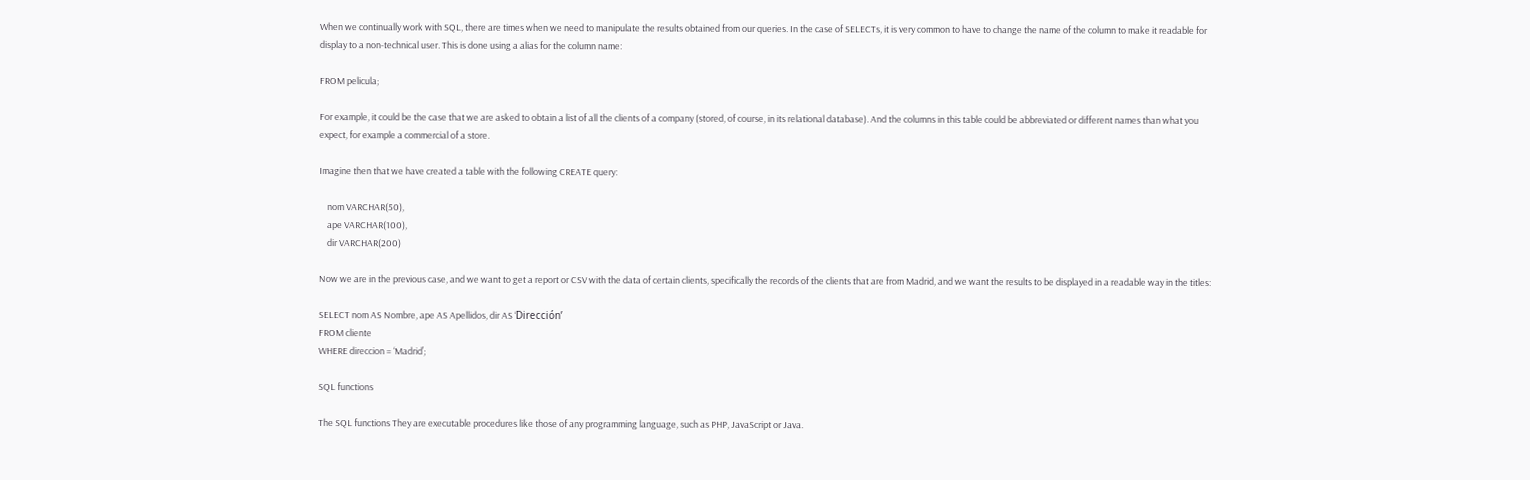When we continually work with SQL, there are times when we need to manipulate the results obtained from our queries. In the case of SELECTs, it is very common to have to change the name of the column to make it readable for display to a non-technical user. This is done using a alias for the column name:

FROM pelicula;

For example, it could be the case that we are asked to obtain a list of all the clients of a company (stored, of course, in its relational database). And the columns in this table could be abbreviated or different names than what you expect, for example a commercial of a store.

Imagine then that we have created a table with the following CREATE query:

    nom VARCHAR(50),
    ape VARCHAR(100),
    dir VARCHAR(200)

Now we are in the previous case, and we want to get a report or CSV with the data of certain clients, specifically the records of the clients that are from Madrid, and we want the results to be displayed in a readable way in the titles:

SELECT nom AS Nombre, ape AS Apellidos, dir AS ‘Dirección’
FROM cliente
WHERE direccion = ‘Madrid’;

SQL functions

The SQL functions They are executable procedures like those of any programming language, such as PHP, JavaScript or Java.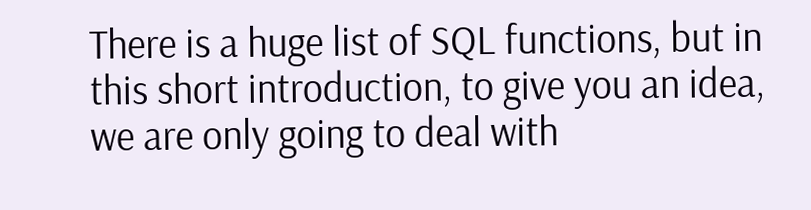There is a huge list of SQL functions, but in this short introduction, to give you an idea, we are only going to deal with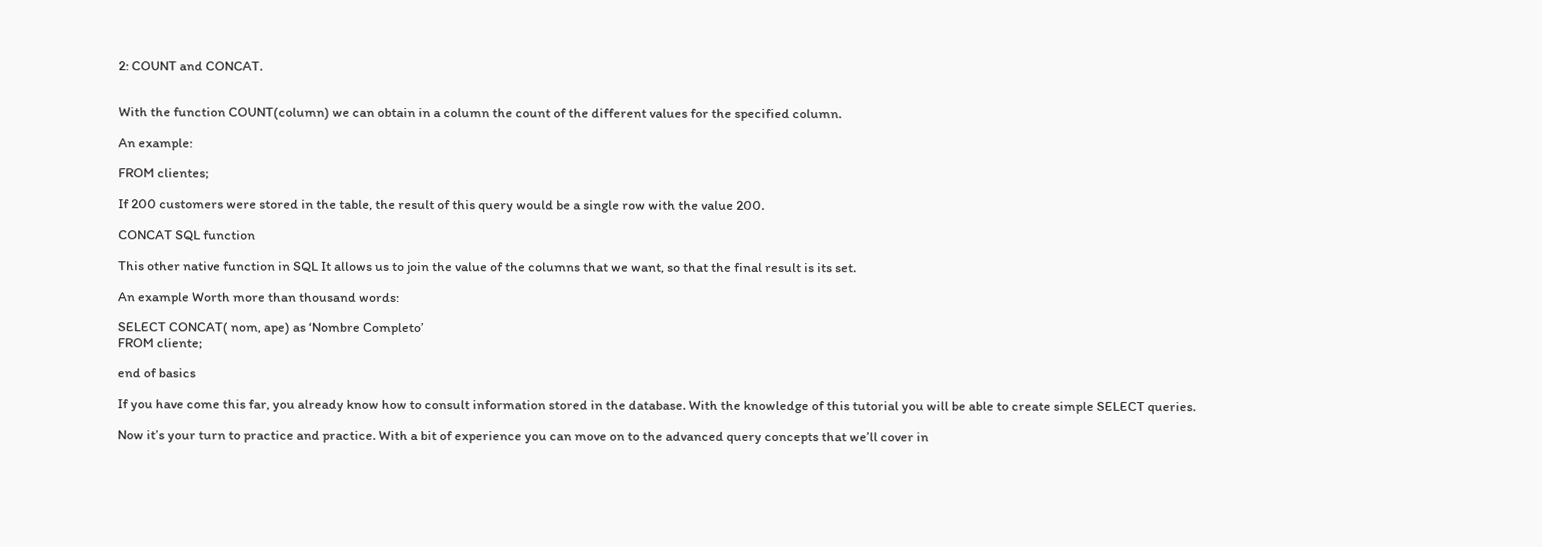2: COUNT and CONCAT.


With the function COUNT(column) we can obtain in a column the count of the different values for the specified column.

An example:

FROM clientes;

If 200 customers were stored in the table, the result of this query would be a single row with the value 200.

CONCAT SQL function

This other native function in SQL It allows us to join the value of the columns that we want, so that the final result is its set.

An example Worth more than thousand words:

SELECT CONCAT( nom, ape) as ‘Nombre Completo’
FROM cliente;

end of basics

If you have come this far, you already know how to consult information stored in the database. With the knowledge of this tutorial you will be able to create simple SELECT queries.

Now it’s your turn to practice and practice. With a bit of experience you can move on to the advanced query concepts that we’ll cover in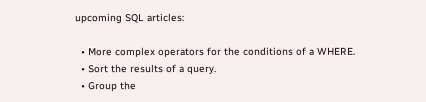upcoming SQL articles:

  • More complex operators for the conditions of a WHERE.
  • Sort the results of a query.
  • Group the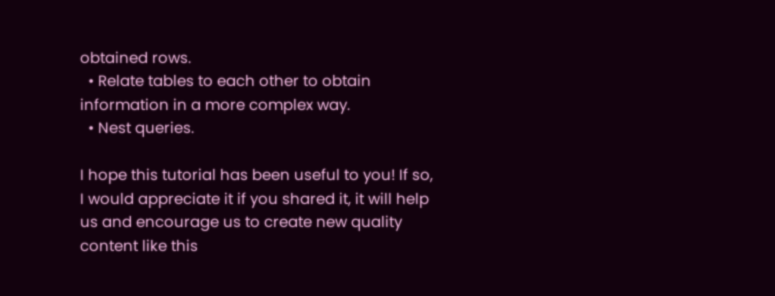obtained rows.
  • Relate tables to each other to obtain information in a more complex way.
  • Nest queries.

I hope this tutorial has been useful to you! If so, I would appreciate it if you shared it, it will help us and encourage us to create new quality content like this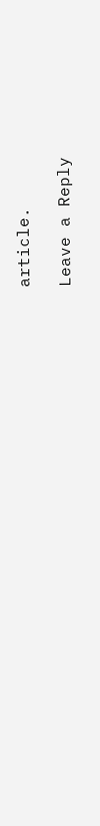article.

Leave a Reply